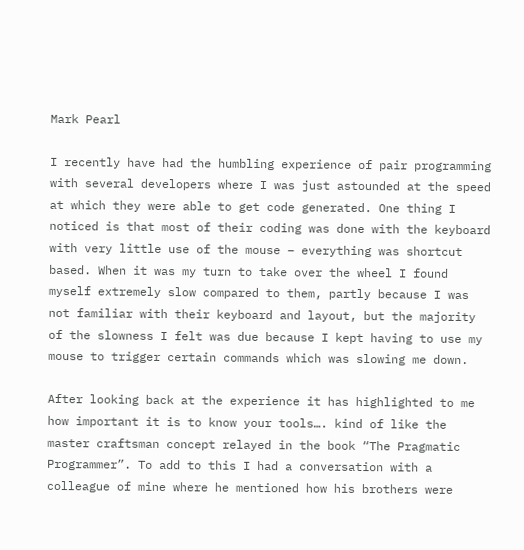Mark Pearl

I recently have had the humbling experience of pair programming with several developers where I was just astounded at the speed at which they were able to get code generated. One thing I noticed is that most of their coding was done with the keyboard with very little use of the mouse – everything was shortcut based. When it was my turn to take over the wheel I found myself extremely slow compared to them, partly because I was not familiar with their keyboard and layout, but the majority of the slowness I felt was due because I kept having to use my mouse to trigger certain commands which was slowing me down.

After looking back at the experience it has highlighted to me how important it is to know your tools…. kind of like the master craftsman concept relayed in the book “The Pragmatic Programmer”. To add to this I had a conversation with a colleague of mine where he mentioned how his brothers were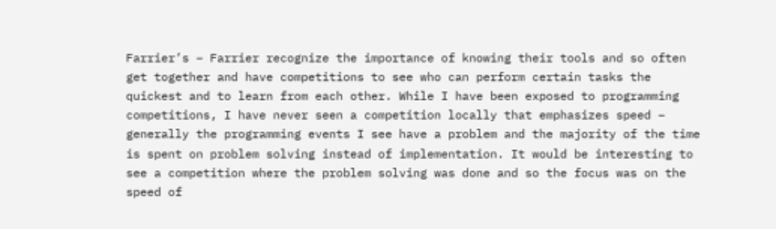Farrier’s – Farrier recognize the importance of knowing their tools and so often get together and have competitions to see who can perform certain tasks the quickest and to learn from each other. While I have been exposed to programming competitions, I have never seen a competition locally that emphasizes speed – generally the programming events I see have a problem and the majority of the time is spent on problem solving instead of implementation. It would be interesting to see a competition where the problem solving was done and so the focus was on the speed of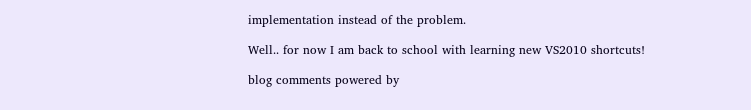implementation instead of the problem.

Well.. for now I am back to school with learning new VS2010 shortcuts!

blog comments powered by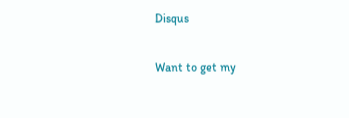Disqus

Want to get my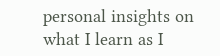personal insights on what I learn as I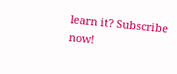learn it? Subscribe now!